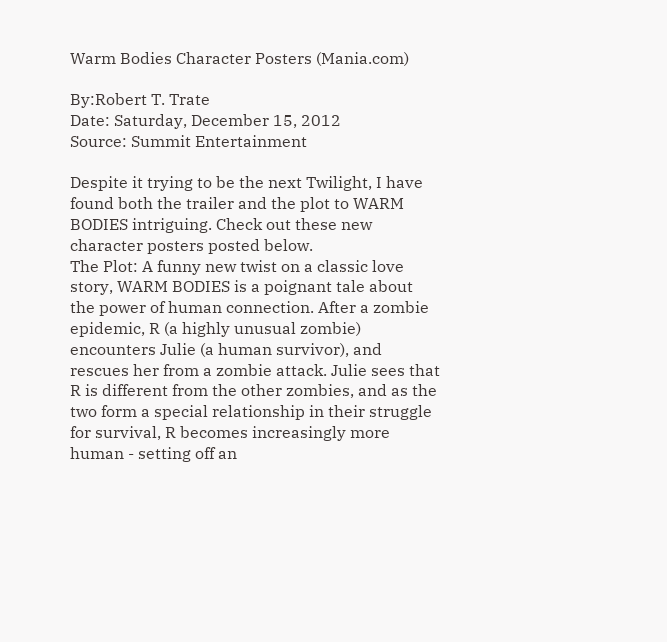Warm Bodies Character Posters (Mania.com)

By:Robert T. Trate
Date: Saturday, December 15, 2012
Source: Summit Entertainment

Despite it trying to be the next Twilight, I have found both the trailer and the plot to WARM BODIES intriguing. Check out these new character posters posted below.
The Plot: A funny new twist on a classic love story, WARM BODIES is a poignant tale about the power of human connection. After a zombie epidemic, R (a highly unusual zombie) encounters Julie (a human survivor), and rescues her from a zombie attack. Julie sees that R is different from the other zombies, and as the two form a special relationship in their struggle for survival, R becomes increasingly more human - setting off an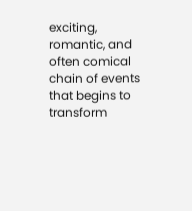exciting, romantic, and often comical chain of events that begins to transform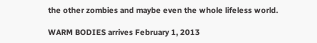the other zombies and maybe even the whole lifeless world.

WARM BODIES arrives February 1, 2013